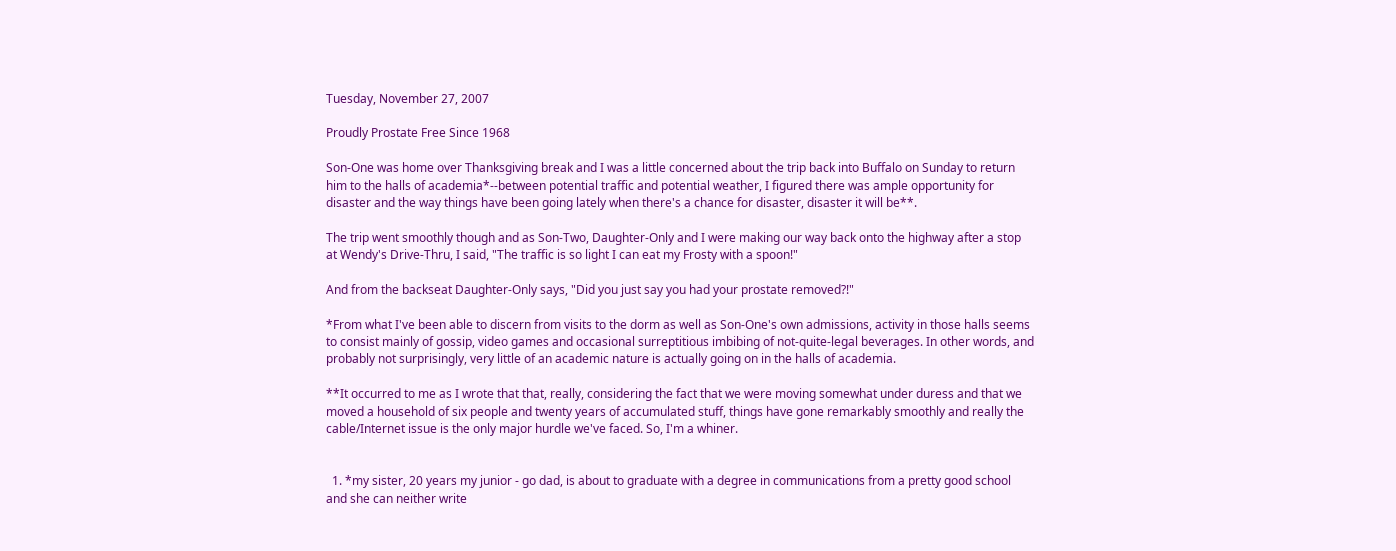Tuesday, November 27, 2007

Proudly Prostate Free Since 1968

Son-One was home over Thanksgiving break and I was a little concerned about the trip back into Buffalo on Sunday to return him to the halls of academia*--between potential traffic and potential weather, I figured there was ample opportunity for disaster and the way things have been going lately when there's a chance for disaster, disaster it will be**.

The trip went smoothly though and as Son-Two, Daughter-Only and I were making our way back onto the highway after a stop at Wendy's Drive-Thru, I said, "The traffic is so light I can eat my Frosty with a spoon!"

And from the backseat Daughter-Only says, "Did you just say you had your prostate removed?!"

*From what I've been able to discern from visits to the dorm as well as Son-One's own admissions, activity in those halls seems to consist mainly of gossip, video games and occasional surreptitious imbibing of not-quite-legal beverages. In other words, and probably not surprisingly, very little of an academic nature is actually going on in the halls of academia.

**It occurred to me as I wrote that that, really, considering the fact that we were moving somewhat under duress and that we moved a household of six people and twenty years of accumulated stuff, things have gone remarkably smoothly and really the cable/Internet issue is the only major hurdle we've faced. So, I'm a whiner.


  1. *my sister, 20 years my junior - go dad, is about to graduate with a degree in communications from a pretty good school and she can neither write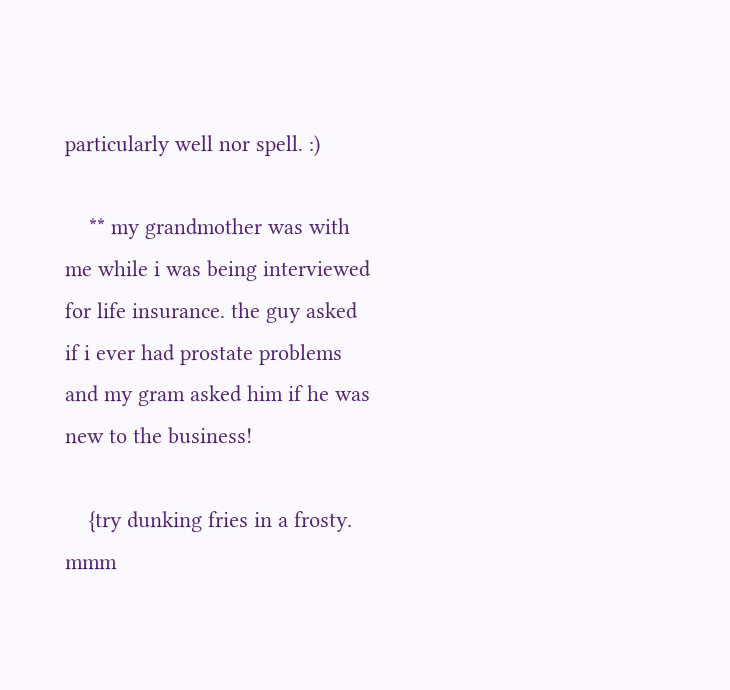particularly well nor spell. :)

    ** my grandmother was with me while i was being interviewed for life insurance. the guy asked if i ever had prostate problems and my gram asked him if he was new to the business!

    {try dunking fries in a frosty. mmm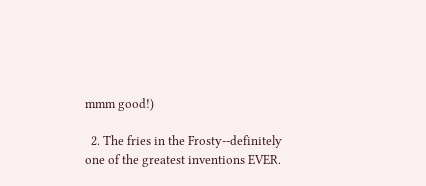mmm good!)

  2. The fries in the Frosty--definitely one of the greatest inventions EVER.